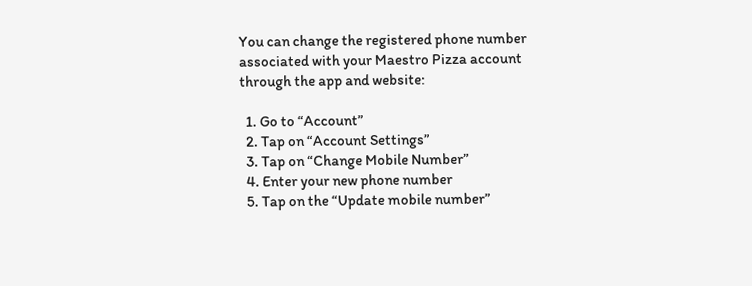You can change the registered phone number associated with your Maestro Pizza account through the app and website:

  1. Go to “Account”
  2. Tap on “Account Settings”
  3. Tap on “Change Mobile Number”
  4. Enter your new phone number
  5. Tap on the “Update mobile number”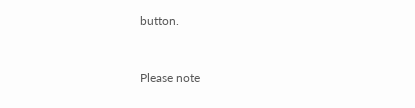button.


Please note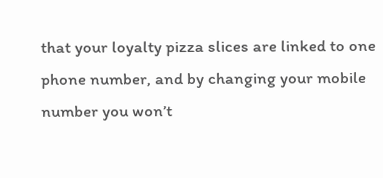that your loyalty pizza slices are linked to one phone number, and by changing your mobile number you won’t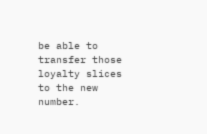be able to transfer those loyalty slices to the new number.